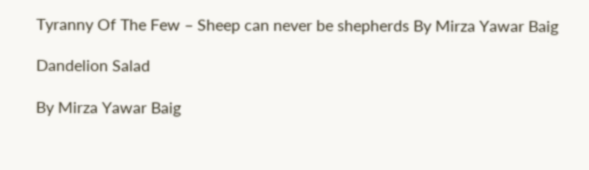Tyranny Of The Few – Sheep can never be shepherds By Mirza Yawar Baig

Dandelion Salad

By Mirza Yawar Baig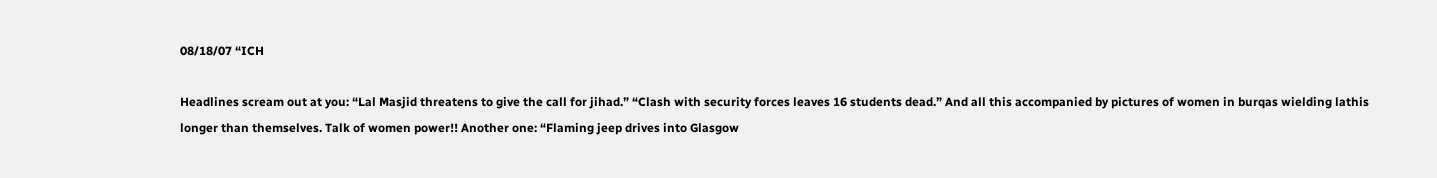08/18/07 “ICH

Headlines scream out at you: “Lal Masjid threatens to give the call for jihad.” “Clash with security forces leaves 16 students dead.” And all this accompanied by pictures of women in burqas wielding lathis longer than themselves. Talk of women power!! Another one: “Flaming jeep drives into Glasgow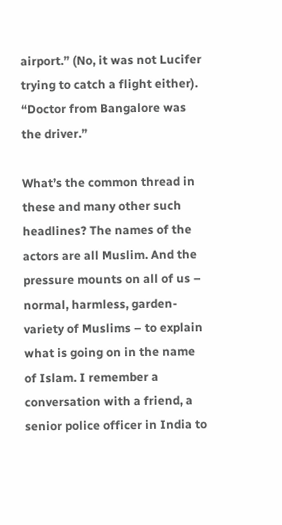airport.” (No, it was not Lucifer trying to catch a flight either). “Doctor from Bangalore was the driver.”

What’s the common thread in these and many other such headlines? The names of the actors are all Muslim. And the pressure mounts on all of us – normal, harmless, garden-variety of Muslims – to explain what is going on in the name of Islam. I remember a conversation with a friend, a senior police officer in India to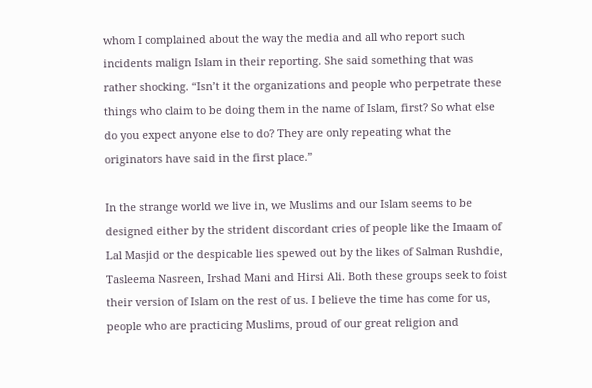whom I complained about the way the media and all who report such incidents malign Islam in their reporting. She said something that was rather shocking. “Isn’t it the organizations and people who perpetrate these things who claim to be doing them in the name of Islam, first? So what else do you expect anyone else to do? They are only repeating what the originators have said in the first place.”

In the strange world we live in, we Muslims and our Islam seems to be designed either by the strident discordant cries of people like the Imaam of Lal Masjid or the despicable lies spewed out by the likes of Salman Rushdie, Tasleema Nasreen, Irshad Mani and Hirsi Ali. Both these groups seek to foist their version of Islam on the rest of us. I believe the time has come for us, people who are practicing Muslims, proud of our great religion and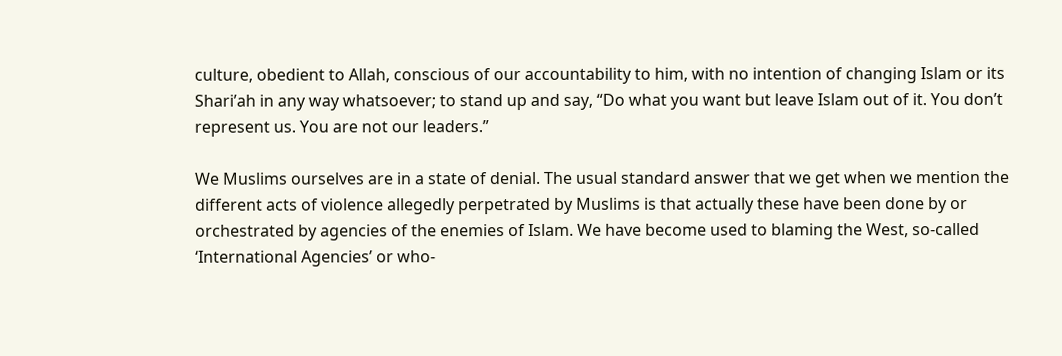culture, obedient to Allah, conscious of our accountability to him, with no intention of changing Islam or its Shari’ah in any way whatsoever; to stand up and say, “Do what you want but leave Islam out of it. You don’t represent us. You are not our leaders.”

We Muslims ourselves are in a state of denial. The usual standard answer that we get when we mention the different acts of violence allegedly perpetrated by Muslims is that actually these have been done by or orchestrated by agencies of the enemies of Islam. We have become used to blaming the West, so-called ‘International Agencies’ or who-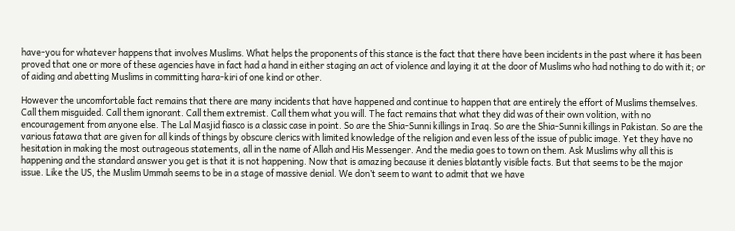have-you for whatever happens that involves Muslims. What helps the proponents of this stance is the fact that there have been incidents in the past where it has been proved that one or more of these agencies have in fact had a hand in either staging an act of violence and laying it at the door of Muslims who had nothing to do with it; or of aiding and abetting Muslims in committing hara-kiri of one kind or other.

However the uncomfortable fact remains that there are many incidents that have happened and continue to happen that are entirely the effort of Muslims themselves. Call them misguided. Call them ignorant. Call them extremist. Call them what you will. The fact remains that what they did was of their own volition, with no encouragement from anyone else. The Lal Masjid fiasco is a classic case in point. So are the Shia-Sunni killings in Iraq. So are the Shia-Sunni killings in Pakistan. So are the various fatawa that are given for all kinds of things by obscure clerics with limited knowledge of the religion and even less of the issue of public image. Yet they have no hesitation in making the most outrageous statements, all in the name of Allah and His Messenger. And the media goes to town on them. Ask Muslims why all this is happening and the standard answer you get is that it is not happening. Now that is amazing because it denies blatantly visible facts. But that seems to be the major issue. Like the US, the Muslim Ummah seems to be in a stage of massive denial. We don’t seem to want to admit that we have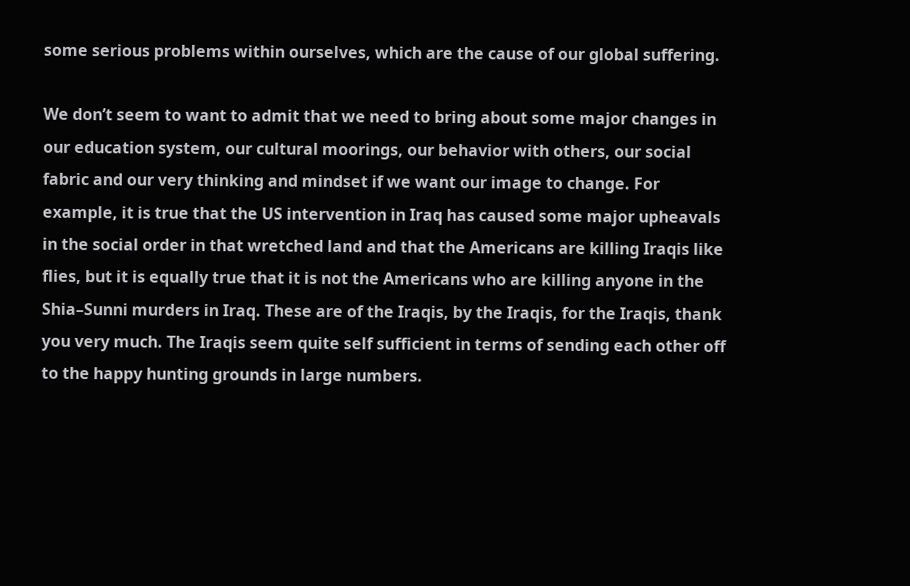some serious problems within ourselves, which are the cause of our global suffering.

We don’t seem to want to admit that we need to bring about some major changes in our education system, our cultural moorings, our behavior with others, our social fabric and our very thinking and mindset if we want our image to change. For example, it is true that the US intervention in Iraq has caused some major upheavals in the social order in that wretched land and that the Americans are killing Iraqis like flies, but it is equally true that it is not the Americans who are killing anyone in the Shia–Sunni murders in Iraq. These are of the Iraqis, by the Iraqis, for the Iraqis, thank you very much. The Iraqis seem quite self sufficient in terms of sending each other off to the happy hunting grounds in large numbers.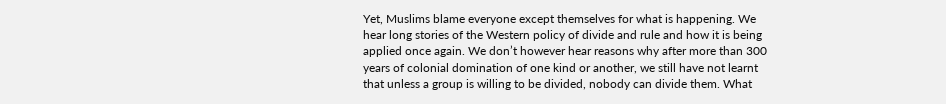Yet, Muslims blame everyone except themselves for what is happening. We hear long stories of the Western policy of divide and rule and how it is being applied once again. We don’t however hear reasons why after more than 300 years of colonial domination of one kind or another, we still have not learnt that unless a group is willing to be divided, nobody can divide them. What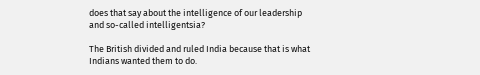does that say about the intelligence of our leadership and so-called intelligentsia?

The British divided and ruled India because that is what Indians wanted them to do.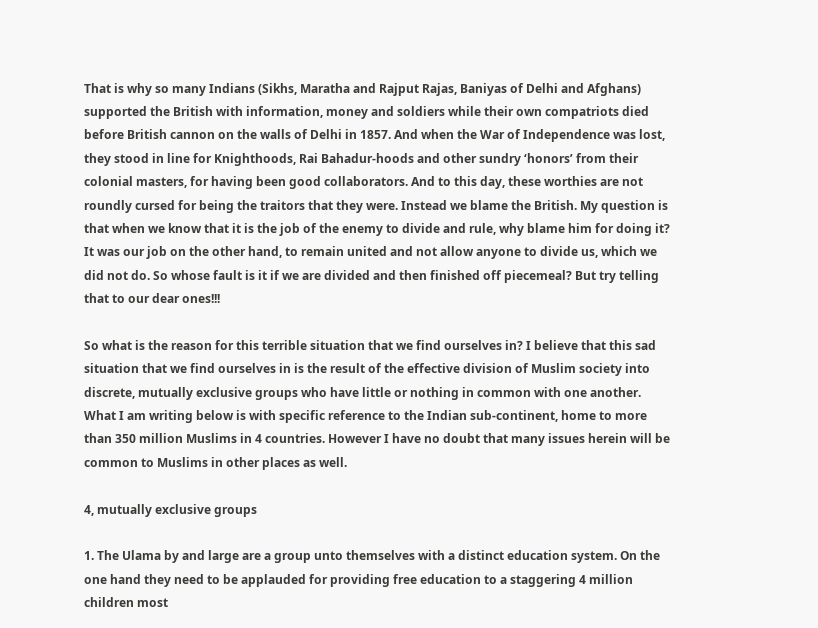That is why so many Indians (Sikhs, Maratha and Rajput Rajas, Baniyas of Delhi and Afghans) supported the British with information, money and soldiers while their own compatriots died before British cannon on the walls of Delhi in 1857. And when the War of Independence was lost, they stood in line for Knighthoods, Rai Bahadur-hoods and other sundry ‘honors’ from their colonial masters, for having been good collaborators. And to this day, these worthies are not roundly cursed for being the traitors that they were. Instead we blame the British. My question is that when we know that it is the job of the enemy to divide and rule, why blame him for doing it? It was our job on the other hand, to remain united and not allow anyone to divide us, which we did not do. So whose fault is it if we are divided and then finished off piecemeal? But try telling that to our dear ones!!!

So what is the reason for this terrible situation that we find ourselves in? I believe that this sad situation that we find ourselves in is the result of the effective division of Muslim society into discrete, mutually exclusive groups who have little or nothing in common with one another. What I am writing below is with specific reference to the Indian sub-continent, home to more than 350 million Muslims in 4 countries. However I have no doubt that many issues herein will be common to Muslims in other places as well.

4, mutually exclusive groups

1. The Ulama by and large are a group unto themselves with a distinct education system. On the one hand they need to be applauded for providing free education to a staggering 4 million children most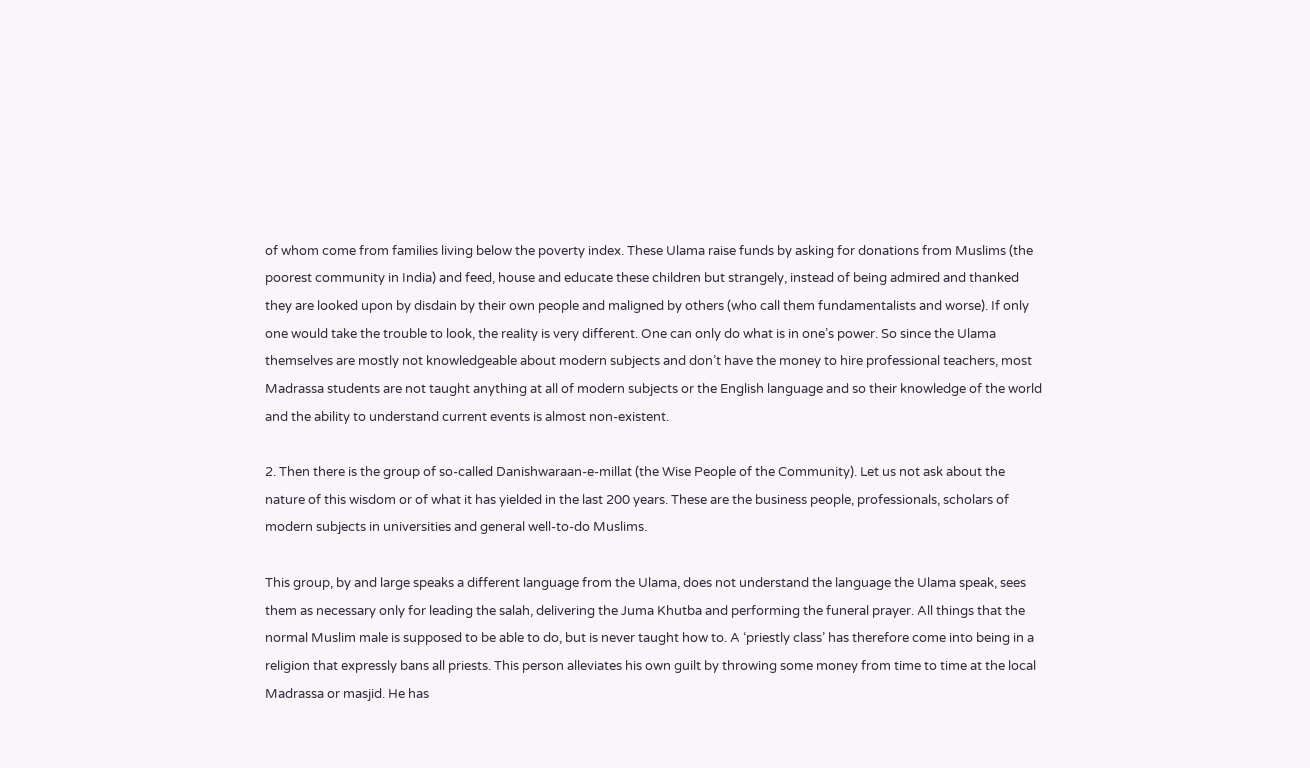of whom come from families living below the poverty index. These Ulama raise funds by asking for donations from Muslims (the poorest community in India) and feed, house and educate these children but strangely, instead of being admired and thanked they are looked upon by disdain by their own people and maligned by others (who call them fundamentalists and worse). If only one would take the trouble to look, the reality is very different. One can only do what is in one’s power. So since the Ulama themselves are mostly not knowledgeable about modern subjects and don’t have the money to hire professional teachers, most Madrassa students are not taught anything at all of modern subjects or the English language and so their knowledge of the world and the ability to understand current events is almost non-existent.

2. Then there is the group of so-called Danishwaraan-e-millat (the Wise People of the Community). Let us not ask about the nature of this wisdom or of what it has yielded in the last 200 years. These are the business people, professionals, scholars of modern subjects in universities and general well-to-do Muslims.

This group, by and large speaks a different language from the Ulama, does not understand the language the Ulama speak, sees them as necessary only for leading the salah, delivering the Juma Khutba and performing the funeral prayer. All things that the normal Muslim male is supposed to be able to do, but is never taught how to. A ‘priestly class’ has therefore come into being in a religion that expressly bans all priests. This person alleviates his own guilt by throwing some money from time to time at the local Madrassa or masjid. He has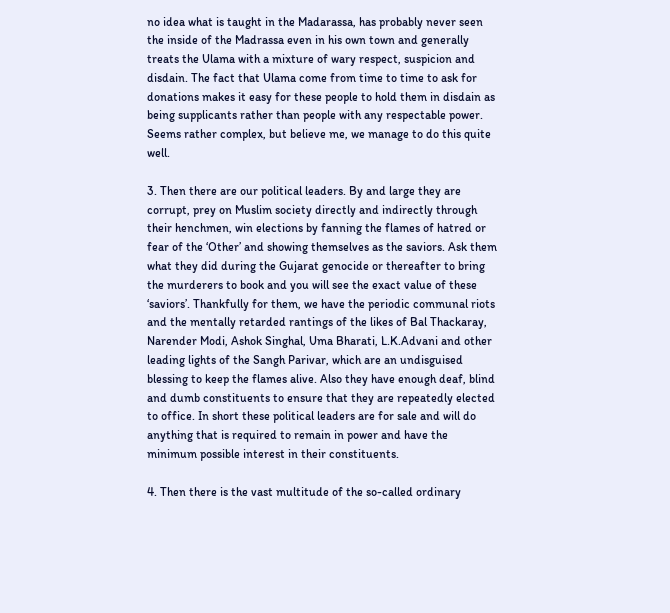no idea what is taught in the Madarassa, has probably never seen the inside of the Madrassa even in his own town and generally treats the Ulama with a mixture of wary respect, suspicion and disdain. The fact that Ulama come from time to time to ask for donations makes it easy for these people to hold them in disdain as being supplicants rather than people with any respectable power. Seems rather complex, but believe me, we manage to do this quite well.

3. Then there are our political leaders. By and large they are corrupt, prey on Muslim society directly and indirectly through their henchmen, win elections by fanning the flames of hatred or fear of the ‘Other’ and showing themselves as the saviors. Ask them what they did during the Gujarat genocide or thereafter to bring the murderers to book and you will see the exact value of these ‘saviors’. Thankfully for them, we have the periodic communal riots and the mentally retarded rantings of the likes of Bal Thackaray, Narender Modi, Ashok Singhal, Uma Bharati, L.K.Advani and other leading lights of the Sangh Parivar, which are an undisguised blessing to keep the flames alive. Also they have enough deaf, blind and dumb constituents to ensure that they are repeatedly elected to office. In short these political leaders are for sale and will do anything that is required to remain in power and have the minimum possible interest in their constituents.

4. Then there is the vast multitude of the so-called ordinary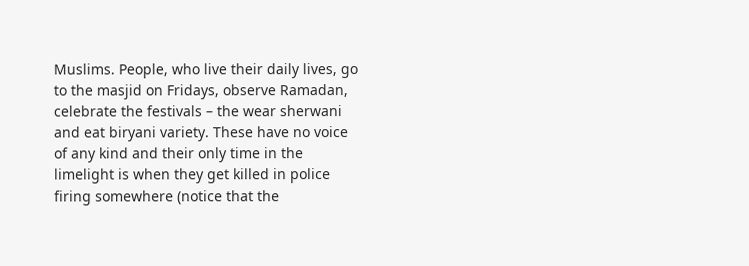Muslims. People, who live their daily lives, go to the masjid on Fridays, observe Ramadan, celebrate the festivals – the wear sherwani and eat biryani variety. These have no voice of any kind and their only time in the limelight is when they get killed in police firing somewhere (notice that the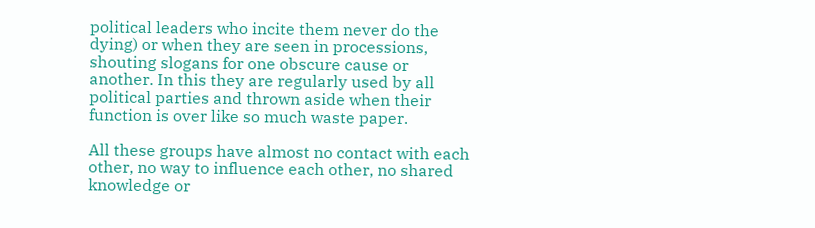political leaders who incite them never do the dying) or when they are seen in processions, shouting slogans for one obscure cause or another. In this they are regularly used by all political parties and thrown aside when their function is over like so much waste paper.

All these groups have almost no contact with each other, no way to influence each other, no shared knowledge or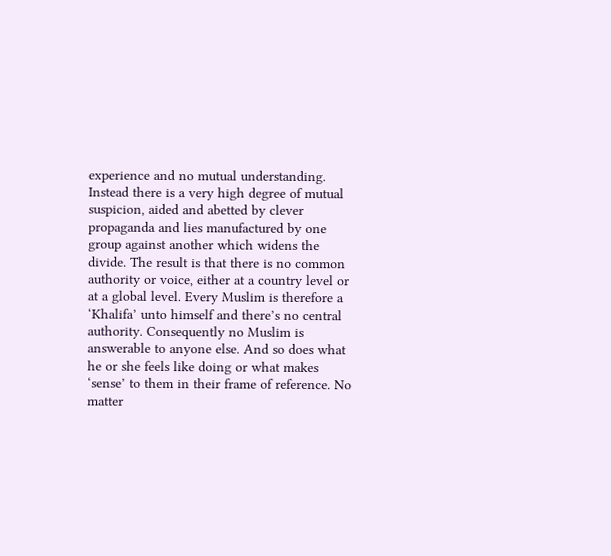experience and no mutual understanding. Instead there is a very high degree of mutual suspicion, aided and abetted by clever propaganda and lies manufactured by one group against another which widens the divide. The result is that there is no common authority or voice, either at a country level or at a global level. Every Muslim is therefore a ‘Khalifa’ unto himself and there’s no central authority. Consequently no Muslim is answerable to anyone else. And so does what he or she feels like doing or what makes ‘sense’ to them in their frame of reference. No matter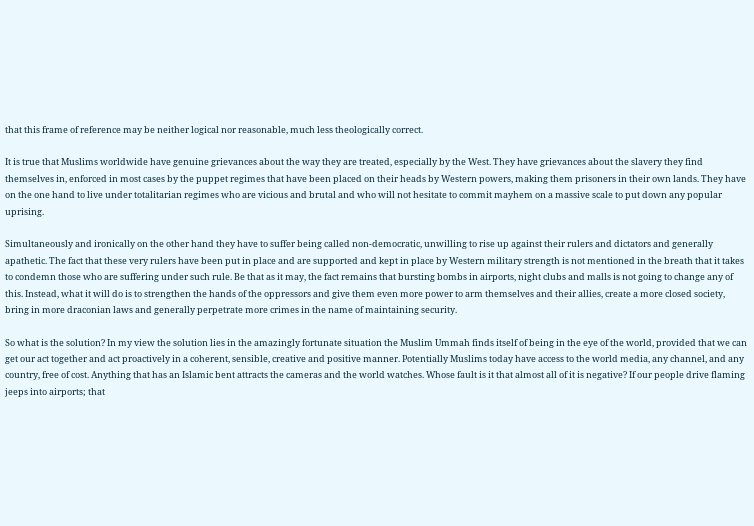that this frame of reference may be neither logical nor reasonable, much less theologically correct.

It is true that Muslims worldwide have genuine grievances about the way they are treated, especially by the West. They have grievances about the slavery they find themselves in, enforced in most cases by the puppet regimes that have been placed on their heads by Western powers, making them prisoners in their own lands. They have on the one hand to live under totalitarian regimes who are vicious and brutal and who will not hesitate to commit mayhem on a massive scale to put down any popular uprising.

Simultaneously and ironically on the other hand they have to suffer being called non-democratic, unwilling to rise up against their rulers and dictators and generally apathetic. The fact that these very rulers have been put in place and are supported and kept in place by Western military strength is not mentioned in the breath that it takes to condemn those who are suffering under such rule. Be that as it may, the fact remains that bursting bombs in airports, night clubs and malls is not going to change any of this. Instead, what it will do is to strengthen the hands of the oppressors and give them even more power to arm themselves and their allies, create a more closed society, bring in more draconian laws and generally perpetrate more crimes in the name of maintaining security.

So what is the solution? In my view the solution lies in the amazingly fortunate situation the Muslim Ummah finds itself of being in the eye of the world, provided that we can get our act together and act proactively in a coherent, sensible, creative and positive manner. Potentially Muslims today have access to the world media, any channel, and any country, free of cost. Anything that has an Islamic bent attracts the cameras and the world watches. Whose fault is it that almost all of it is negative? If our people drive flaming jeeps into airports; that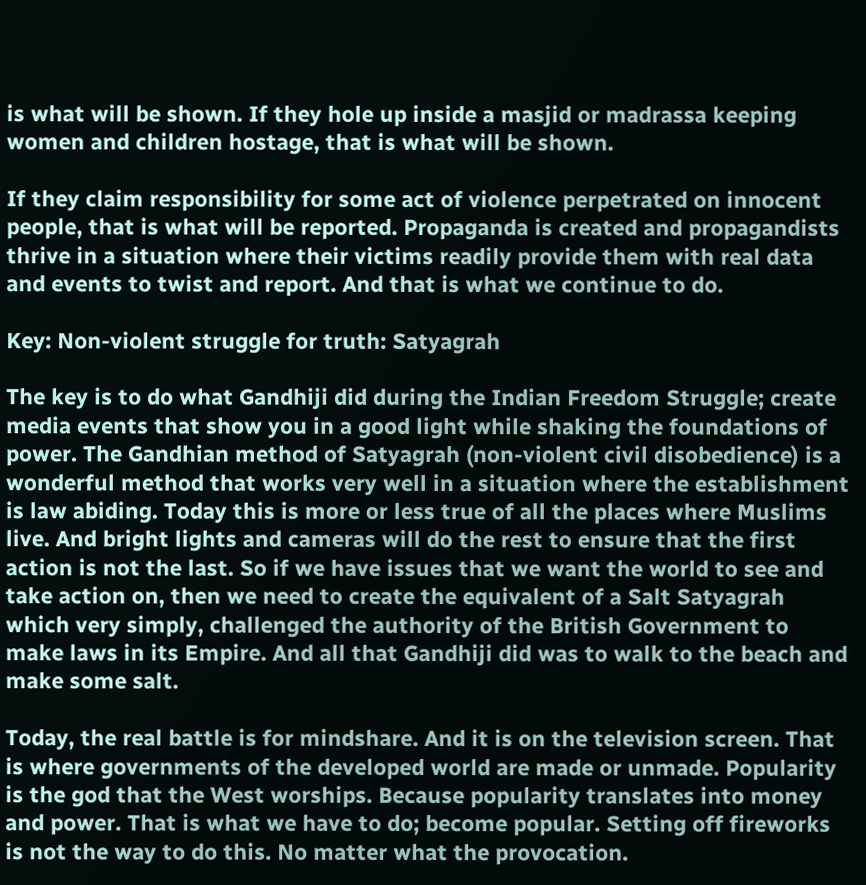is what will be shown. If they hole up inside a masjid or madrassa keeping women and children hostage, that is what will be shown.

If they claim responsibility for some act of violence perpetrated on innocent people, that is what will be reported. Propaganda is created and propagandists thrive in a situation where their victims readily provide them with real data and events to twist and report. And that is what we continue to do.

Key: Non-violent struggle for truth: Satyagrah

The key is to do what Gandhiji did during the Indian Freedom Struggle; create media events that show you in a good light while shaking the foundations of power. The Gandhian method of Satyagrah (non-violent civil disobedience) is a wonderful method that works very well in a situation where the establishment is law abiding. Today this is more or less true of all the places where Muslims live. And bright lights and cameras will do the rest to ensure that the first action is not the last. So if we have issues that we want the world to see and take action on, then we need to create the equivalent of a Salt Satyagrah which very simply, challenged the authority of the British Government to make laws in its Empire. And all that Gandhiji did was to walk to the beach and make some salt.

Today, the real battle is for mindshare. And it is on the television screen. That is where governments of the developed world are made or unmade. Popularity is the god that the West worships. Because popularity translates into money and power. That is what we have to do; become popular. Setting off fireworks is not the way to do this. No matter what the provocation.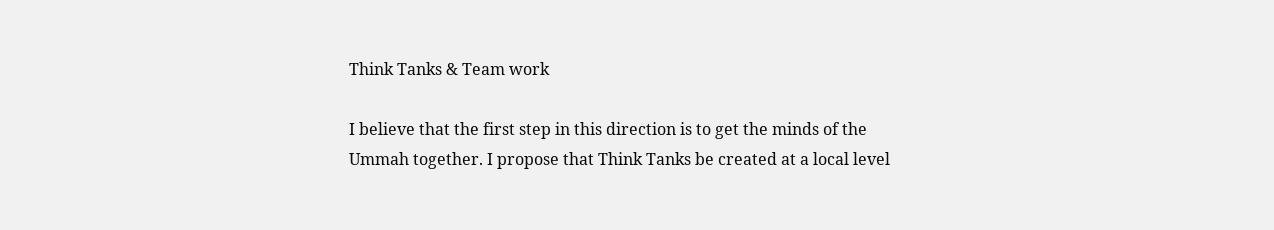Think Tanks & Team work

I believe that the first step in this direction is to get the minds of the Ummah together. I propose that Think Tanks be created at a local level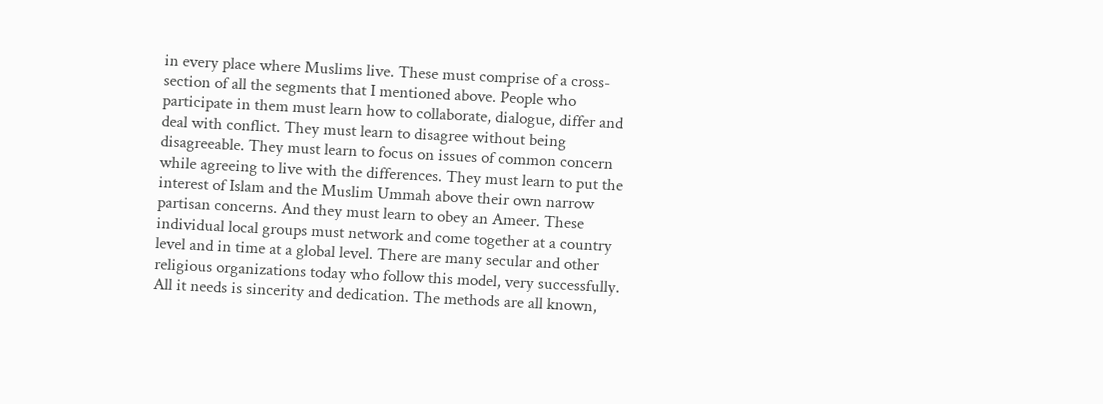in every place where Muslims live. These must comprise of a cross-section of all the segments that I mentioned above. People who participate in them must learn how to collaborate, dialogue, differ and deal with conflict. They must learn to disagree without being disagreeable. They must learn to focus on issues of common concern while agreeing to live with the differences. They must learn to put the interest of Islam and the Muslim Ummah above their own narrow partisan concerns. And they must learn to obey an Ameer. These individual local groups must network and come together at a country level and in time at a global level. There are many secular and other religious organizations today who follow this model, very successfully. All it needs is sincerity and dedication. The methods are all known,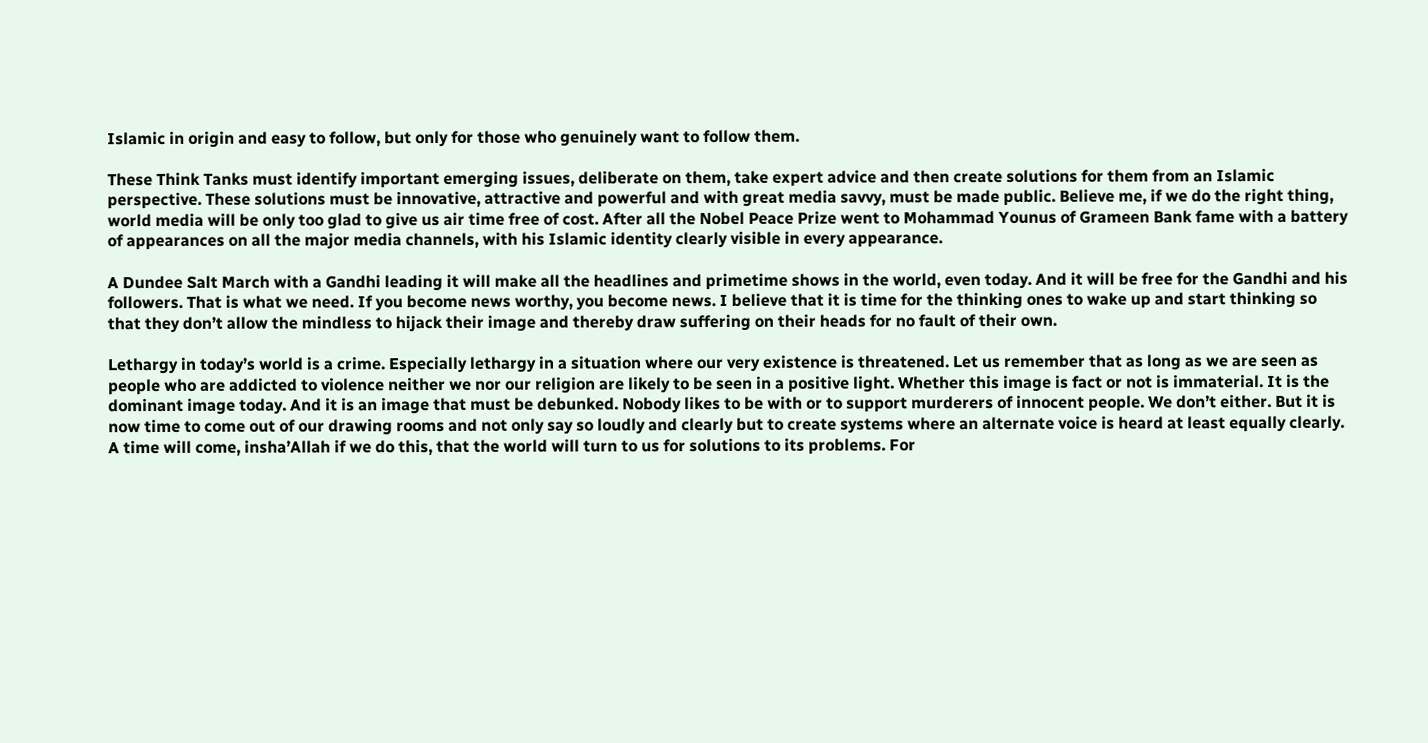Islamic in origin and easy to follow, but only for those who genuinely want to follow them.

These Think Tanks must identify important emerging issues, deliberate on them, take expert advice and then create solutions for them from an Islamic perspective. These solutions must be innovative, attractive and powerful and with great media savvy, must be made public. Believe me, if we do the right thing, world media will be only too glad to give us air time free of cost. After all the Nobel Peace Prize went to Mohammad Younus of Grameen Bank fame with a battery of appearances on all the major media channels, with his Islamic identity clearly visible in every appearance.

A Dundee Salt March with a Gandhi leading it will make all the headlines and primetime shows in the world, even today. And it will be free for the Gandhi and his followers. That is what we need. If you become news worthy, you become news. I believe that it is time for the thinking ones to wake up and start thinking so that they don’t allow the mindless to hijack their image and thereby draw suffering on their heads for no fault of their own.

Lethargy in today’s world is a crime. Especially lethargy in a situation where our very existence is threatened. Let us remember that as long as we are seen as people who are addicted to violence neither we nor our religion are likely to be seen in a positive light. Whether this image is fact or not is immaterial. It is the dominant image today. And it is an image that must be debunked. Nobody likes to be with or to support murderers of innocent people. We don’t either. But it is now time to come out of our drawing rooms and not only say so loudly and clearly but to create systems where an alternate voice is heard at least equally clearly. A time will come, insha’Allah if we do this, that the world will turn to us for solutions to its problems. For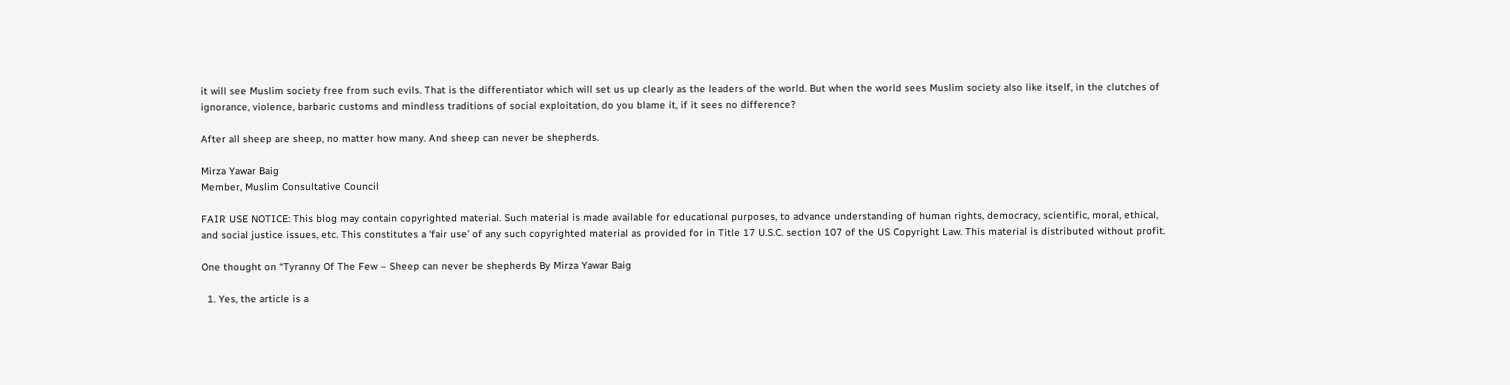it will see Muslim society free from such evils. That is the differentiator which will set us up clearly as the leaders of the world. But when the world sees Muslim society also like itself, in the clutches of ignorance, violence, barbaric customs and mindless traditions of social exploitation, do you blame it, if it sees no difference?

After all sheep are sheep, no matter how many. And sheep can never be shepherds.

Mirza Yawar Baig
Member, Muslim Consultative Council

FAIR USE NOTICE: This blog may contain copyrighted material. Such material is made available for educational purposes, to advance understanding of human rights, democracy, scientific, moral, ethical, and social justice issues, etc. This constitutes a ‘fair use’ of any such copyrighted material as provided for in Title 17 U.S.C. section 107 of the US Copyright Law. This material is distributed without profit.

One thought on “Tyranny Of The Few – Sheep can never be shepherds By Mirza Yawar Baig

  1. Yes, the article is a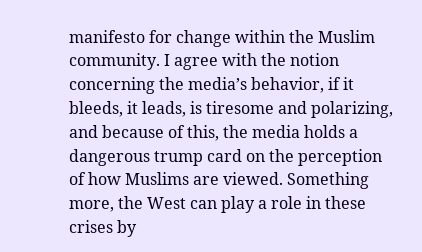manifesto for change within the Muslim community. I agree with the notion concerning the media’s behavior, if it bleeds, it leads, is tiresome and polarizing, and because of this, the media holds a dangerous trump card on the perception of how Muslims are viewed. Something more, the West can play a role in these crises by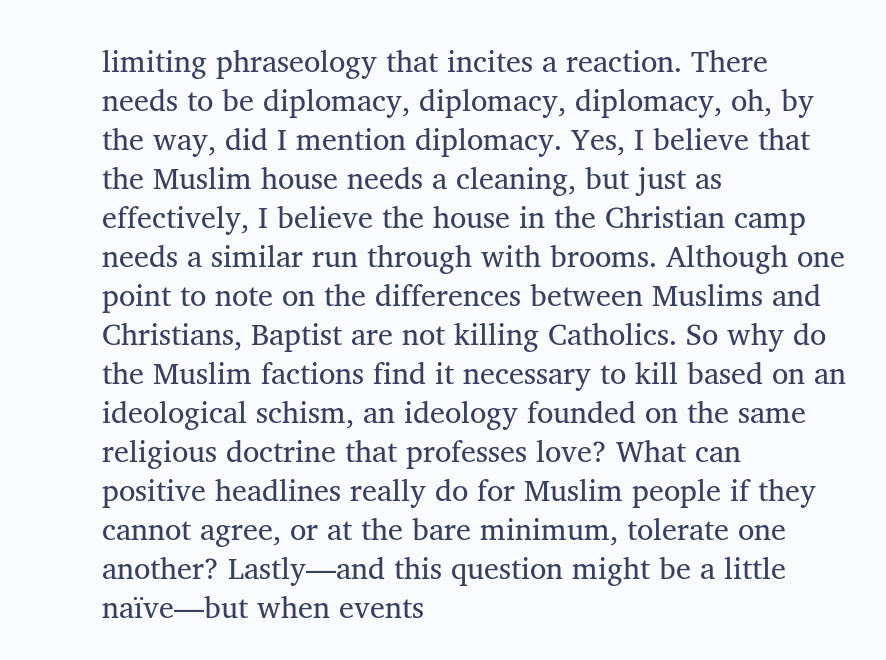limiting phraseology that incites a reaction. There needs to be diplomacy, diplomacy, diplomacy, oh, by the way, did I mention diplomacy. Yes, I believe that the Muslim house needs a cleaning, but just as effectively, I believe the house in the Christian camp needs a similar run through with brooms. Although one point to note on the differences between Muslims and Christians, Baptist are not killing Catholics. So why do the Muslim factions find it necessary to kill based on an ideological schism, an ideology founded on the same religious doctrine that professes love? What can positive headlines really do for Muslim people if they cannot agree, or at the bare minimum, tolerate one another? Lastly—and this question might be a little naïve—but when events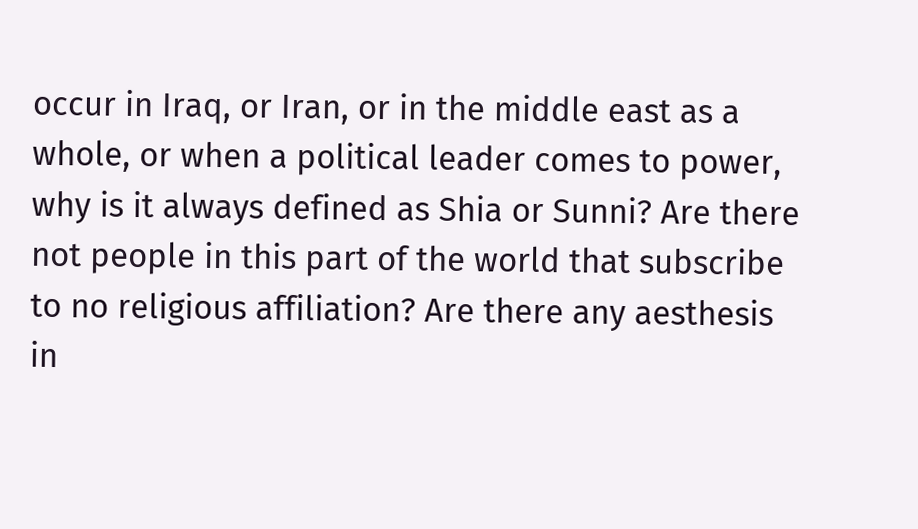occur in Iraq, or Iran, or in the middle east as a whole, or when a political leader comes to power, why is it always defined as Shia or Sunni? Are there not people in this part of the world that subscribe to no religious affiliation? Are there any aesthesis in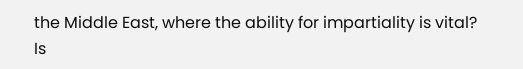the Middle East, where the ability for impartiality is vital? Is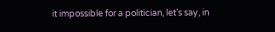it impossible for a politician, let’s say, in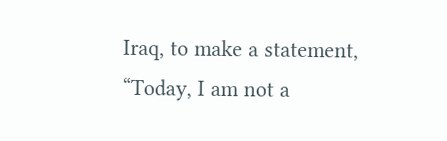Iraq, to make a statement, “Today, I am not a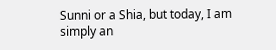Sunni or a Shia, but today, I am simply an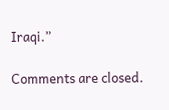Iraqi.”

Comments are closed.